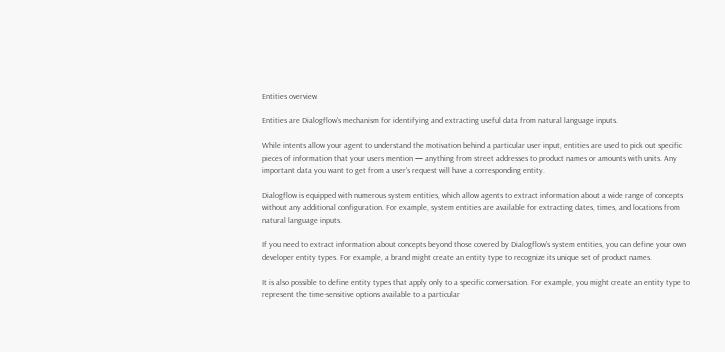Entities overview

Entities are Dialogflow's mechanism for identifying and extracting useful data from natural language inputs.

While intents allow your agent to understand the motivation behind a particular user input, entities are used to pick out specific pieces of information that your users mention — anything from street addresses to product names or amounts with units. Any important data you want to get from a user's request will have a corresponding entity.

Dialogflow is equipped with numerous system entities, which allow agents to extract information about a wide range of concepts without any additional configuration. For example, system entities are available for extracting dates, times, and locations from natural language inputs.

If you need to extract information about concepts beyond those covered by Dialogflow's system entities, you can define your own developer entity types. For example, a brand might create an entity type to recognize its unique set of product names.

It is also possible to define entity types that apply only to a specific conversation. For example, you might create an entity type to represent the time-sensitive options available to a particular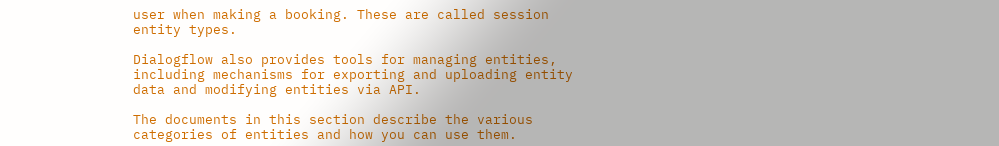user when making a booking. These are called session entity types.

Dialogflow also provides tools for managing entities, including mechanisms for exporting and uploading entity data and modifying entities via API.

The documents in this section describe the various categories of entities and how you can use them.